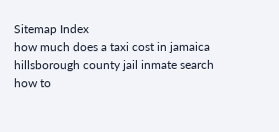Sitemap Index
how much does a taxi cost in jamaica
hillsborough county jail inmate search
how to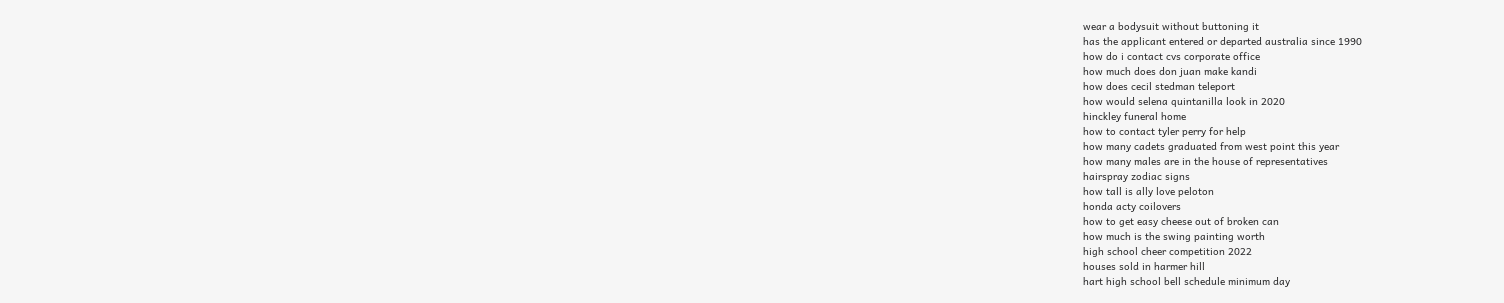wear a bodysuit without buttoning it
has the applicant entered or departed australia since 1990
how do i contact cvs corporate office
how much does don juan make kandi
how does cecil stedman teleport
how would selena quintanilla look in 2020
hinckley funeral home
how to contact tyler perry for help
how many cadets graduated from west point this year
how many males are in the house of representatives
hairspray zodiac signs
how tall is ally love peloton
honda acty coilovers
how to get easy cheese out of broken can
how much is the swing painting worth
high school cheer competition 2022
houses sold in harmer hill
hart high school bell schedule minimum day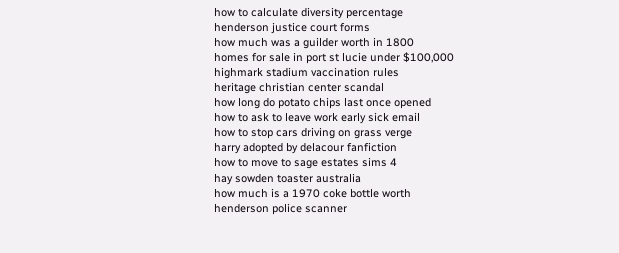how to calculate diversity percentage
henderson justice court forms
how much was a guilder worth in 1800
homes for sale in port st lucie under $100,000
highmark stadium vaccination rules
heritage christian center scandal
how long do potato chips last once opened
how to ask to leave work early sick email
how to stop cars driving on grass verge
harry adopted by delacour fanfiction
how to move to sage estates sims 4
hay sowden toaster australia
how much is a 1970 coke bottle worth
henderson police scanner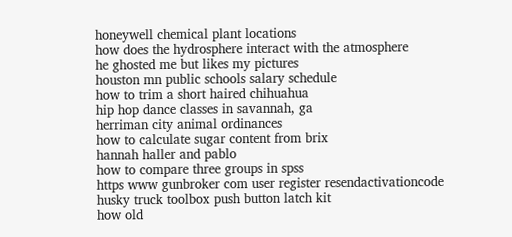honeywell chemical plant locations
how does the hydrosphere interact with the atmosphere
he ghosted me but likes my pictures
houston mn public schools salary schedule
how to trim a short haired chihuahua
hip hop dance classes in savannah, ga
herriman city animal ordinances
how to calculate sugar content from brix
hannah haller and pablo
how to compare three groups in spss
https www gunbroker com user register resendactivationcode
husky truck toolbox push button latch kit
how old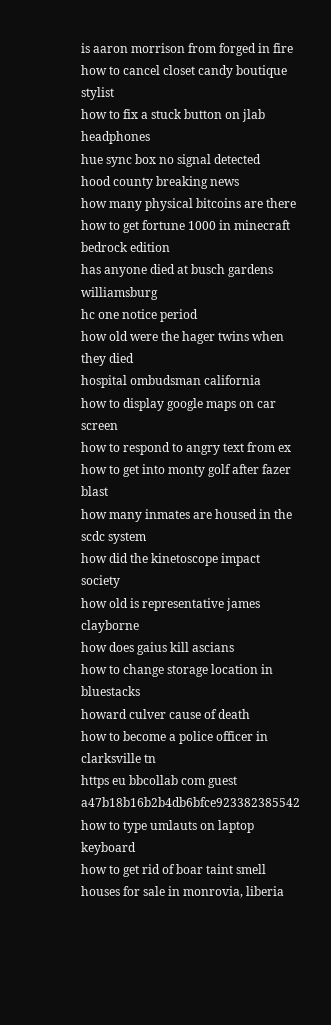is aaron morrison from forged in fire
how to cancel closet candy boutique stylist
how to fix a stuck button on jlab headphones
hue sync box no signal detected
hood county breaking news
how many physical bitcoins are there
how to get fortune 1000 in minecraft bedrock edition
has anyone died at busch gardens williamsburg
hc one notice period
how old were the hager twins when they died
hospital ombudsman california
how to display google maps on car screen
how to respond to angry text from ex
how to get into monty golf after fazer blast
how many inmates are housed in the scdc system
how did the kinetoscope impact society
how old is representative james clayborne
how does gaius kill ascians
how to change storage location in bluestacks
howard culver cause of death
how to become a police officer in clarksville tn
https eu bbcollab com guest a47b18b16b2b4db6bfce923382385542
how to type umlauts on laptop keyboard
how to get rid of boar taint smell
houses for sale in monrovia, liberia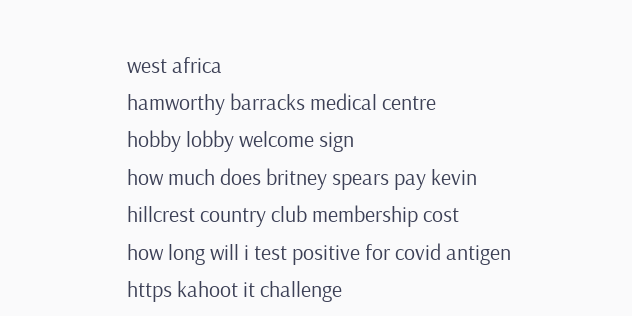west africa
hamworthy barracks medical centre
hobby lobby welcome sign
how much does britney spears pay kevin
hillcrest country club membership cost
how long will i test positive for covid antigen
https kahoot it challenge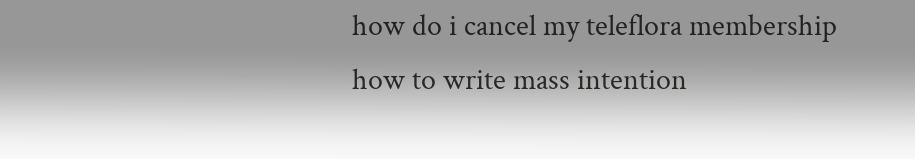how do i cancel my teleflora membership
how to write mass intention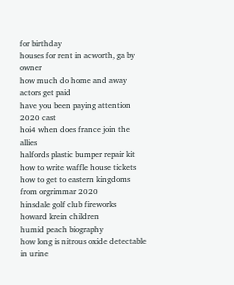for birthday
houses for rent in acworth, ga by owner
how much do home and away actors get paid
have you been paying attention 2020 cast
hoi4 when does france join the allies
halfords plastic bumper repair kit
how to write waffle house tickets
how to get to eastern kingdoms from orgrimmar 2020
hinsdale golf club fireworks
howard krein children
humid peach biography
how long is nitrous oxide detectable in urine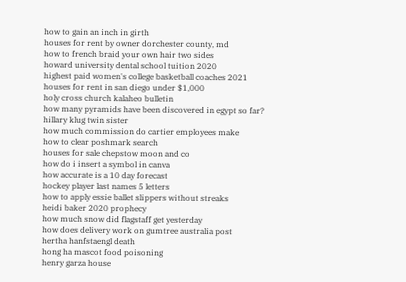how to gain an inch in girth
houses for rent by owner dorchester county, md
how to french braid your own hair two sides
howard university dental school tuition 2020
highest paid women's college basketball coaches 2021
houses for rent in san diego under $1,000
holy cross church kalaheo bulletin
how many pyramids have been discovered in egypt so far?
hillary klug twin sister
how much commission do cartier employees make
how to clear poshmark search
houses for sale chepstow moon and co
how do i insert a symbol in canva
how accurate is a 10 day forecast
hockey player last names 5 letters
how to apply essie ballet slippers without streaks
heidi baker 2020 prophecy
how much snow did flagstaff get yesterday
how does delivery work on gumtree australia post
hertha hanfstaengl death
hong ha mascot food poisoning
henry garza house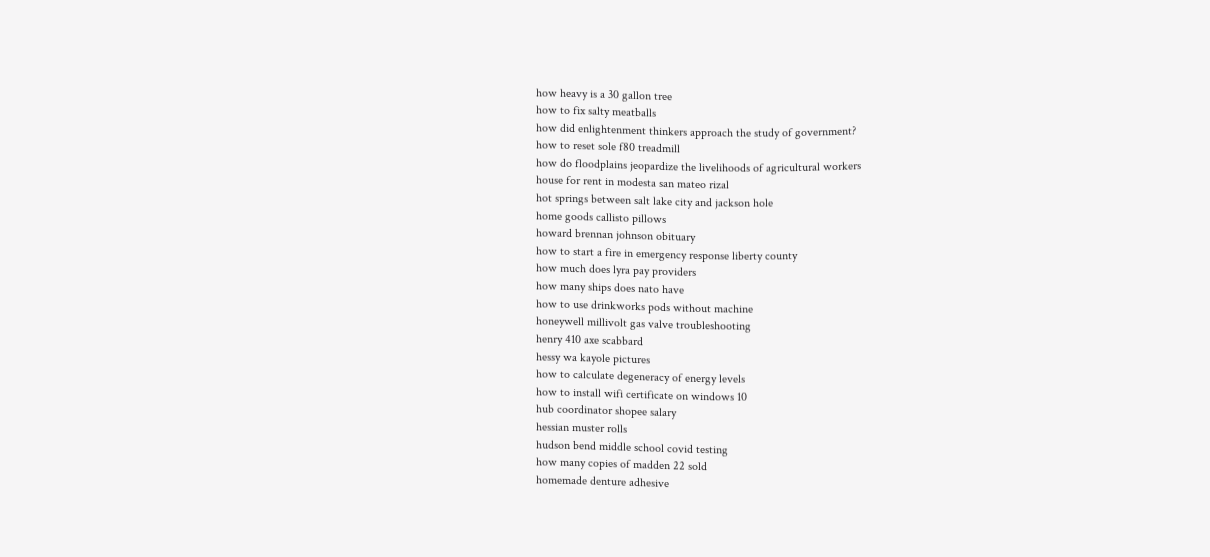how heavy is a 30 gallon tree
how to fix salty meatballs
how did enlightenment thinkers approach the study of government?
how to reset sole f80 treadmill
how do floodplains jeopardize the livelihoods of agricultural workers
house for rent in modesta san mateo rizal
hot springs between salt lake city and jackson hole
home goods callisto pillows
howard brennan johnson obituary
how to start a fire in emergency response liberty county
how much does lyra pay providers
how many ships does nato have
how to use drinkworks pods without machine
honeywell millivolt gas valve troubleshooting
henry 410 axe scabbard
hessy wa kayole pictures
how to calculate degeneracy of energy levels
how to install wifi certificate on windows 10
hub coordinator shopee salary
hessian muster rolls
hudson bend middle school covid testing
how many copies of madden 22 sold
homemade denture adhesive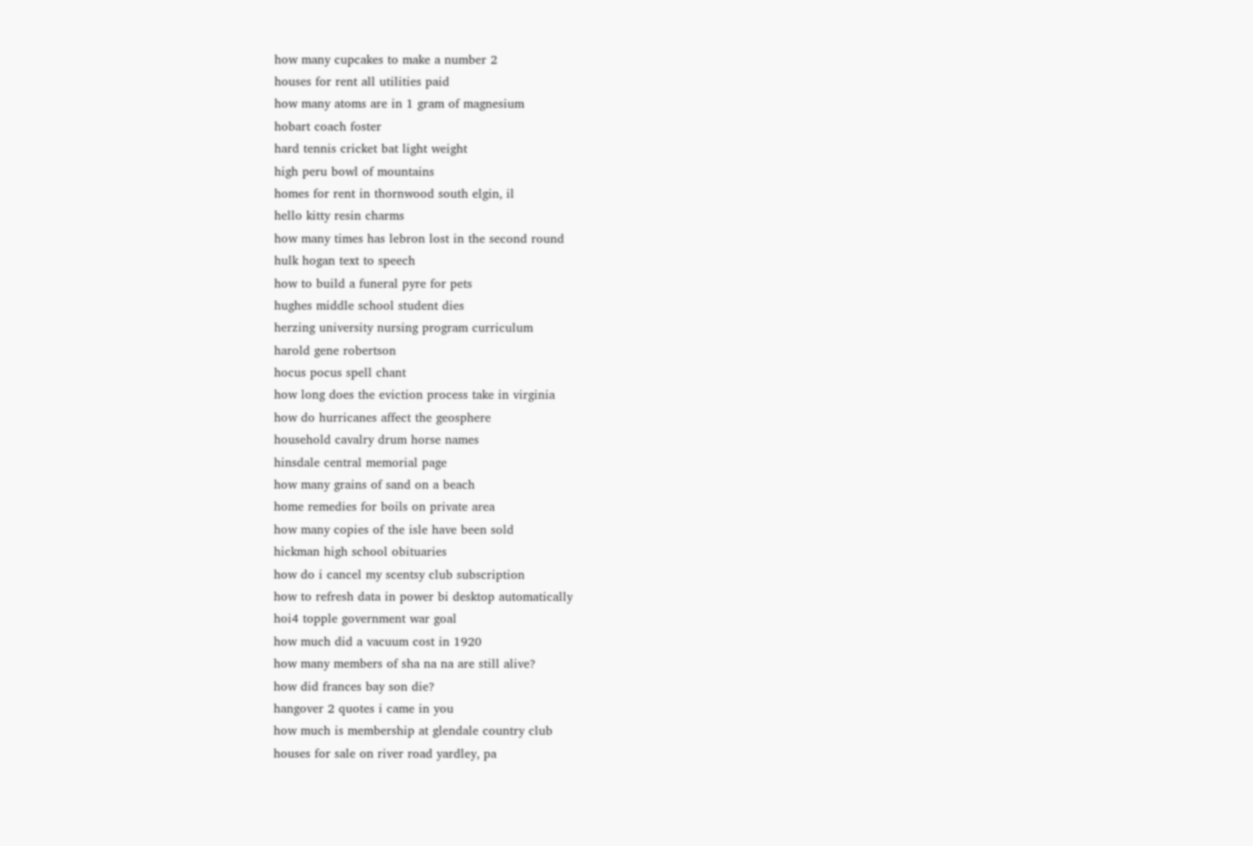how many cupcakes to make a number 2
houses for rent all utilities paid
how many atoms are in 1 gram of magnesium
hobart coach foster
hard tennis cricket bat light weight
high peru bowl of mountains
homes for rent in thornwood south elgin, il
hello kitty resin charms
how many times has lebron lost in the second round
hulk hogan text to speech
how to build a funeral pyre for pets
hughes middle school student dies
herzing university nursing program curriculum
harold gene robertson
hocus pocus spell chant
how long does the eviction process take in virginia
how do hurricanes affect the geosphere
household cavalry drum horse names
hinsdale central memorial page
how many grains of sand on a beach
home remedies for boils on private area
how many copies of the isle have been sold
hickman high school obituaries
how do i cancel my scentsy club subscription
how to refresh data in power bi desktop automatically
hoi4 topple government war goal
how much did a vacuum cost in 1920
how many members of sha na na are still alive?
how did frances bay son die?
hangover 2 quotes i came in you
how much is membership at glendale country club
houses for sale on river road yardley, pa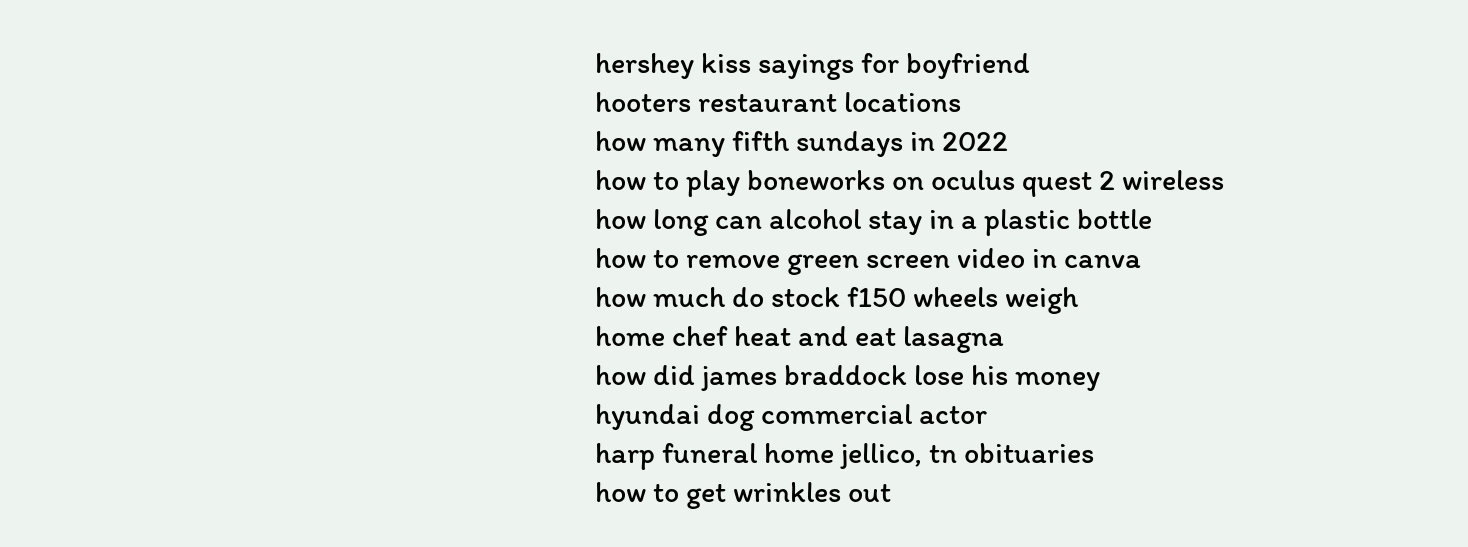hershey kiss sayings for boyfriend
hooters restaurant locations
how many fifth sundays in 2022
how to play boneworks on oculus quest 2 wireless
how long can alcohol stay in a plastic bottle
how to remove green screen video in canva
how much do stock f150 wheels weigh
home chef heat and eat lasagna
how did james braddock lose his money
hyundai dog commercial actor
harp funeral home jellico, tn obituaries
how to get wrinkles out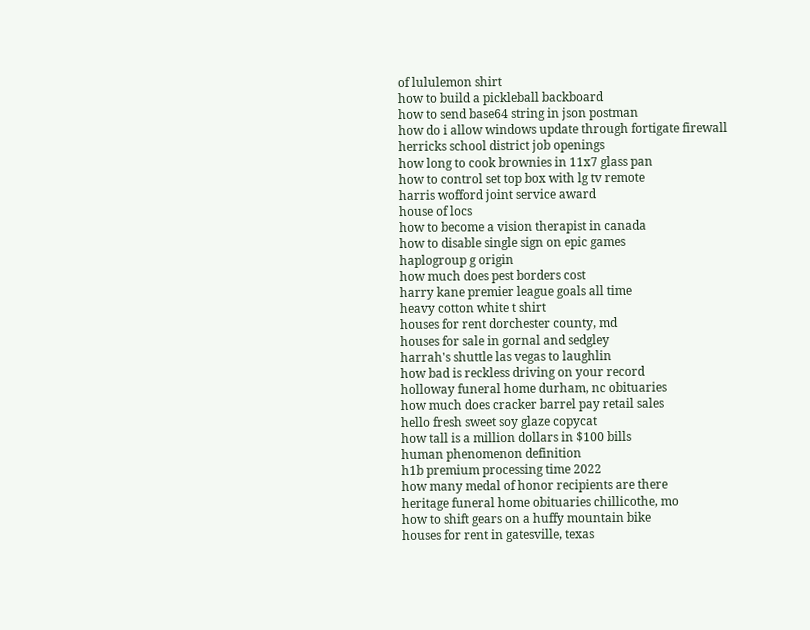of lululemon shirt
how to build a pickleball backboard
how to send base64 string in json postman
how do i allow windows update through fortigate firewall
herricks school district job openings
how long to cook brownies in 11x7 glass pan
how to control set top box with lg tv remote
harris wofford joint service award
house of locs
how to become a vision therapist in canada
how to disable single sign on epic games
haplogroup g origin
how much does pest borders cost
harry kane premier league goals all time
heavy cotton white t shirt
houses for rent dorchester county, md
houses for sale in gornal and sedgley
harrah's shuttle las vegas to laughlin
how bad is reckless driving on your record
holloway funeral home durham, nc obituaries
how much does cracker barrel pay retail sales
hello fresh sweet soy glaze copycat
how tall is a million dollars in $100 bills
human phenomenon definition
h1b premium processing time 2022
how many medal of honor recipients are there
heritage funeral home obituaries chillicothe, mo
how to shift gears on a huffy mountain bike
houses for rent in gatesville, texas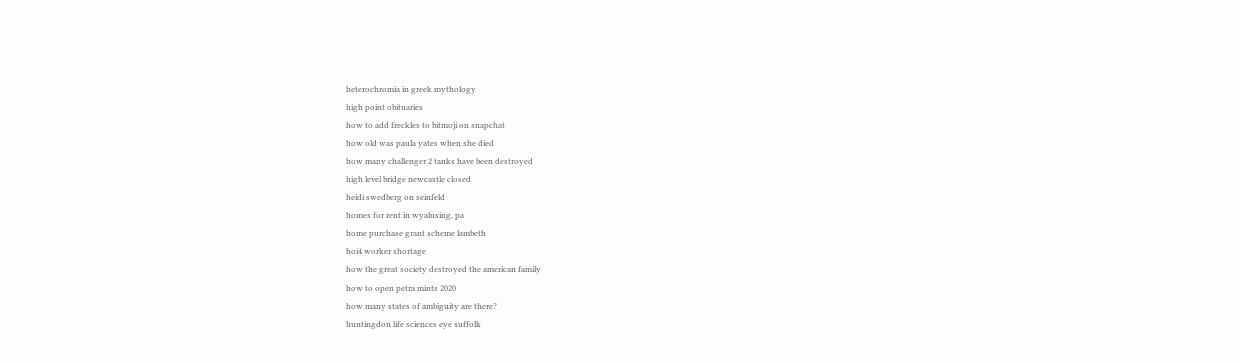heterochromia in greek mythology
high point obituaries
how to add freckles to bitmoji on snapchat
how old was paula yates when she died
how many challenger 2 tanks have been destroyed
high level bridge newcastle closed
heidi swedberg on seinfeld
homes for rent in wyalusing, pa
home purchase grant scheme lambeth
hoi4 worker shortage
how the great society destroyed the american family
how to open petra mints 2020
how many states of ambiguity are there?
huntingdon life sciences eye suffolk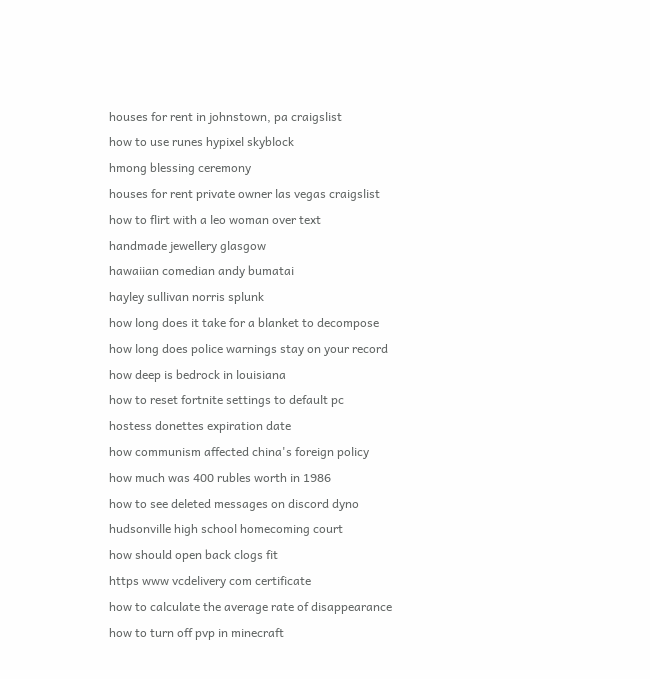houses for rent in johnstown, pa craigslist
how to use runes hypixel skyblock
hmong blessing ceremony
houses for rent private owner las vegas craigslist
how to flirt with a leo woman over text
handmade jewellery glasgow
hawaiian comedian andy bumatai
hayley sullivan norris splunk
how long does it take for a blanket to decompose
how long does police warnings stay on your record
how deep is bedrock in louisiana
how to reset fortnite settings to default pc
hostess donettes expiration date
how communism affected china's foreign policy
how much was 400 rubles worth in 1986
how to see deleted messages on discord dyno
hudsonville high school homecoming court
how should open back clogs fit
https www vcdelivery com certificate
how to calculate the average rate of disappearance
how to turn off pvp in minecraft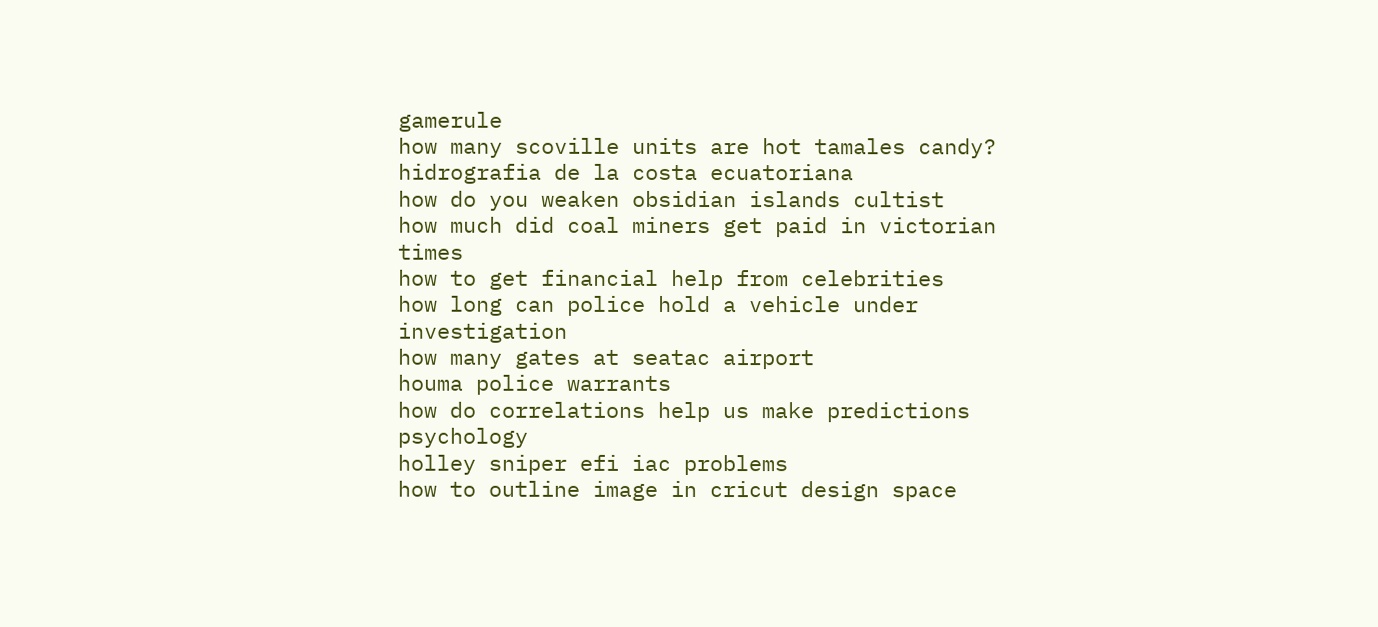gamerule
how many scoville units are hot tamales candy?
hidrografia de la costa ecuatoriana
how do you weaken obsidian islands cultist
how much did coal miners get paid in victorian times
how to get financial help from celebrities
how long can police hold a vehicle under investigation
how many gates at seatac airport
houma police warrants
how do correlations help us make predictions psychology
holley sniper efi iac problems
how to outline image in cricut design space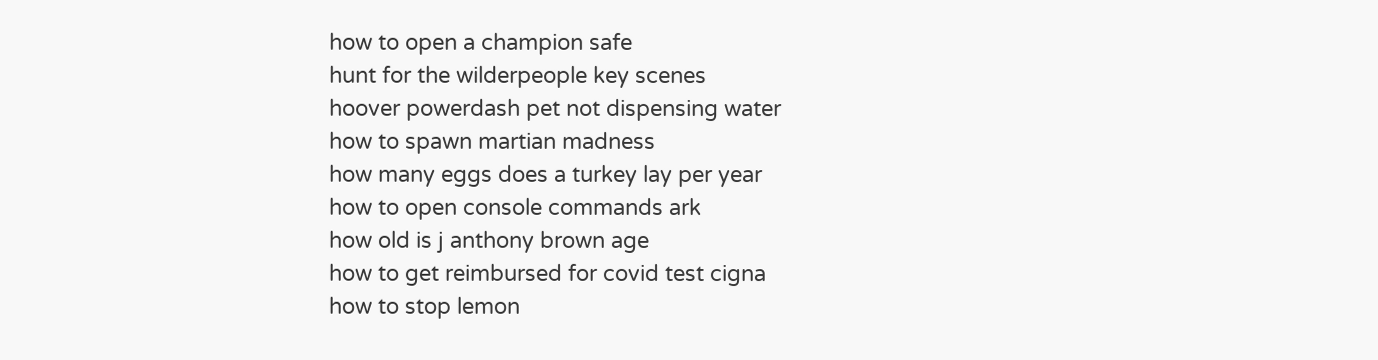how to open a champion safe
hunt for the wilderpeople key scenes
hoover powerdash pet not dispensing water
how to spawn martian madness
how many eggs does a turkey lay per year
how to open console commands ark
how old is j anthony brown age
how to get reimbursed for covid test cigna
how to stop lemon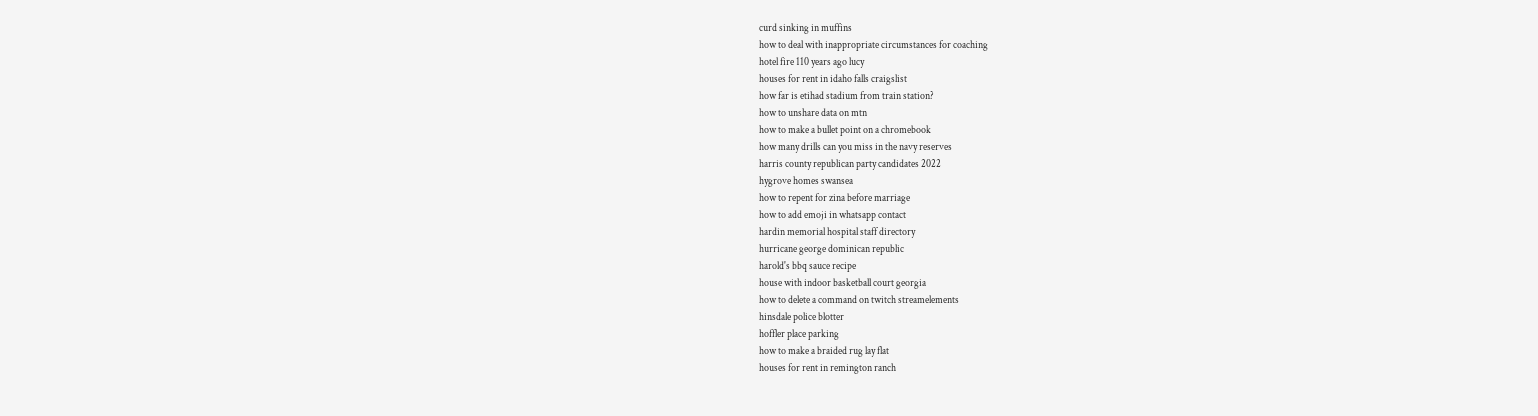curd sinking in muffins
how to deal with inappropriate circumstances for coaching
hotel fire 110 years ago lucy
houses for rent in idaho falls craigslist
how far is etihad stadium from train station?
how to unshare data on mtn
how to make a bullet point on a chromebook
how many drills can you miss in the navy reserves
harris county republican party candidates 2022
hygrove homes swansea
how to repent for zina before marriage
how to add emoji in whatsapp contact
hardin memorial hospital staff directory
hurricane george dominican republic
harold's bbq sauce recipe
house with indoor basketball court georgia
how to delete a command on twitch streamelements
hinsdale police blotter
hoffler place parking
how to make a braided rug lay flat
houses for rent in remington ranch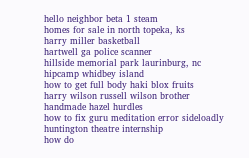hello neighbor beta 1 steam
homes for sale in north topeka, ks
harry miller basketball
hartwell ga police scanner
hillside memorial park laurinburg, nc
hipcamp whidbey island
how to get full body haki blox fruits
harry wilson russell wilson brother
handmade hazel hurdles
how to fix guru meditation error sideloadly
huntington theatre internship
how do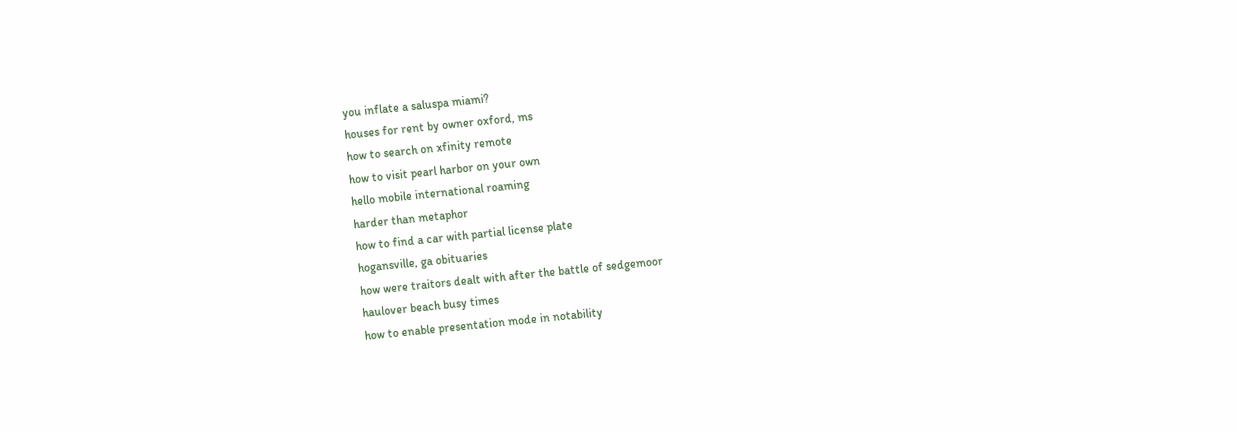you inflate a saluspa miami?
houses for rent by owner oxford, ms
how to search on xfinity remote
how to visit pearl harbor on your own
hello mobile international roaming
harder than metaphor
how to find a car with partial license plate
hogansville, ga obituaries
how were traitors dealt with after the battle of sedgemoor
haulover beach busy times
how to enable presentation mode in notability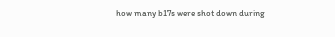how many b17s were shot down during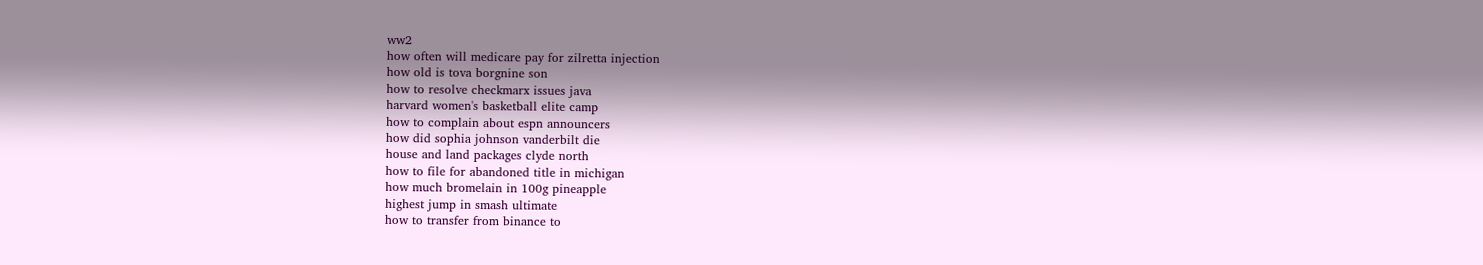ww2
how often will medicare pay for zilretta injection
how old is tova borgnine son
how to resolve checkmarx issues java
harvard women's basketball elite camp
how to complain about espn announcers
how did sophia johnson vanderbilt die
house and land packages clyde north
how to file for abandoned title in michigan
how much bromelain in 100g pineapple
highest jump in smash ultimate
how to transfer from binance to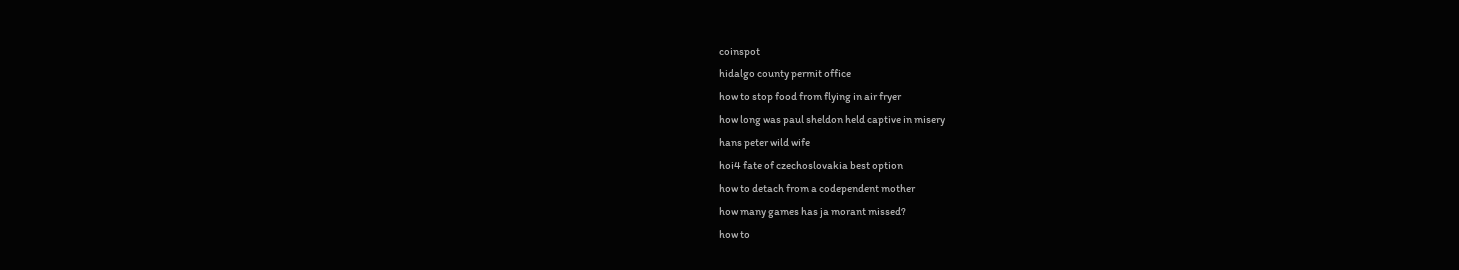coinspot
hidalgo county permit office
how to stop food from flying in air fryer
how long was paul sheldon held captive in misery
hans peter wild wife
hoi4 fate of czechoslovakia best option
how to detach from a codependent mother
how many games has ja morant missed?
how to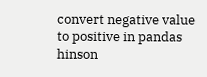convert negative value to positive in pandas
hinson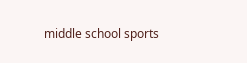middle school sports